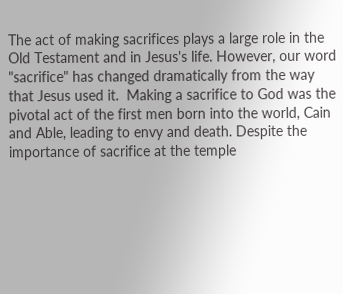The act of making sacrifices plays a large role in the Old Testament and in Jesus's life. However, our word "sacrifice" has changed dramatically from the way that Jesus used it.  Making a sacrifice to God was the pivotal act of the first men born into the world, Cain and Able, leading to envy and death. Despite the importance of sacrifice at the temple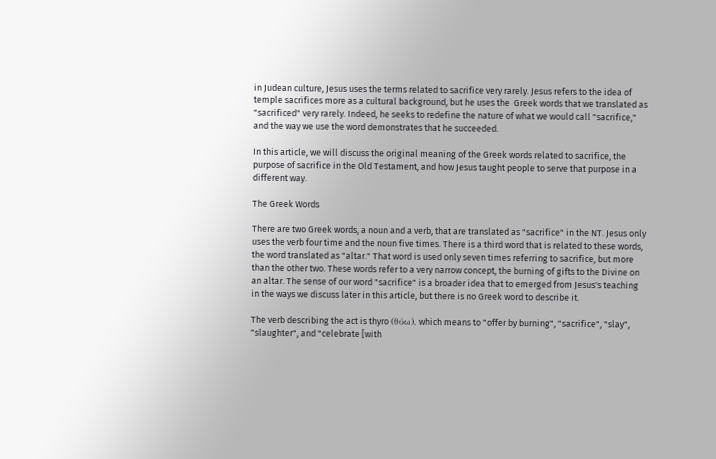in Judean culture, Jesus uses the terms related to sacrifice very rarely. Jesus refers to the idea of temple sacrifices more as a cultural background, but he uses the  Greek words that we translated as "sacrificed" very rarely. Indeed, he seeks to redefine the nature of what we would call "sacrifice," and the way we use the word demonstrates that he succeeded.

In this article, we will discuss the original meaning of the Greek words related to sacrifice, the purpose of sacrifice in the Old Testament, and how Jesus taught people to serve that purpose in a different way.

The Greek Words

There are two Greek words, a noun and a verb, that are translated as "sacrifice" in the NT. Jesus only uses the verb four time and the noun five times. There is a third word that is related to these words, the word translated as "altar." That word is used only seven times referring to sacrifice, but more than the other two. These words refer to a very narrow concept, the burning of gifts to the Divine on an altar. The sense of our word "sacrifice" is a broader idea that to emerged from Jesus's teaching in the ways we discuss later in this article, but there is no Greek word to describe it.

The verb describing the act is thyro (θύω), which means to "offer by burning", "sacrifice", "slay", "slaughter", and "celebrate [with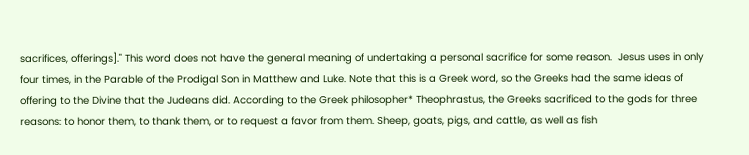sacrifices, offerings]." This word does not have the general meaning of undertaking a personal sacrifice for some reason.  Jesus uses in only four times, in the Parable of the Prodigal Son in Matthew and Luke. Note that this is a Greek word, so the Greeks had the same ideas of offering to the Divine that the Judeans did. According to the Greek philosopher* Theophrastus, the Greeks sacrificed to the gods for three reasons: to honor them, to thank them, or to request a favor from them. Sheep, goats, pigs, and cattle, as well as fish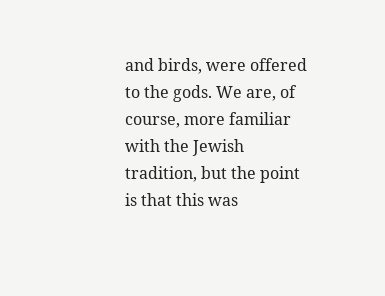and birds, were offered to the gods. We are, of course, more familiar with the Jewish tradition, but the point is that this was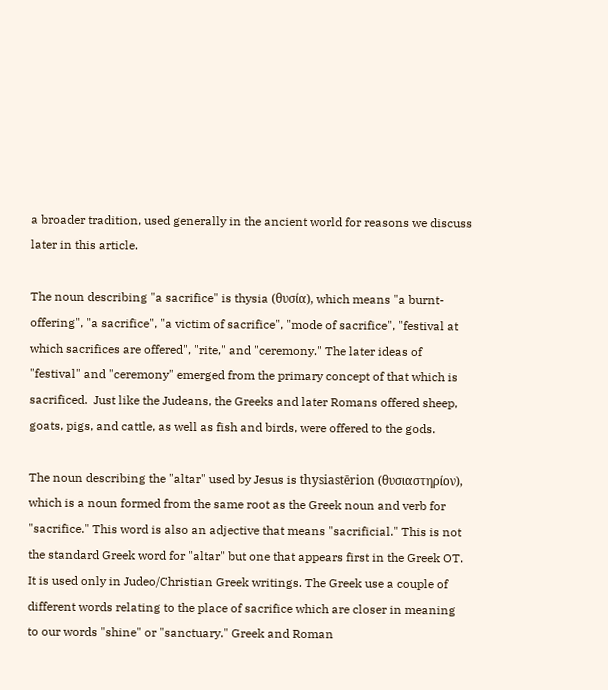a broader tradition, used generally in the ancient world for reasons we discuss later in this article.

The noun describing "a sacrifice" is thysia (θυσία), which means "a burnt-offering", "a sacrifice", "a victim of sacrifice", "mode of sacrifice", "festival at which sacrifices are offered", "rite," and "ceremony." The later ideas of "festival" and "ceremony" emerged from the primary concept of that which is sacrificed.  Just like the Judeans, the Greeks and later Romans offered sheep, goats, pigs, and cattle, as well as fish and birds, were offered to the gods.

The noun describing the "altar" used by Jesus is thysiastērion (θυσιαστηρίον), which is a noun formed from the same root as the Greek noun and verb for "sacrifice." This word is also an adjective that means "sacrificial." This is not the standard Greek word for "altar" but one that appears first in the Greek OT. It is used only in Judeo/Christian Greek writings. The Greek use a couple of different words relating to the place of sacrifice which are closer in meaning to our words "shine" or "sanctuary." Greek and Roman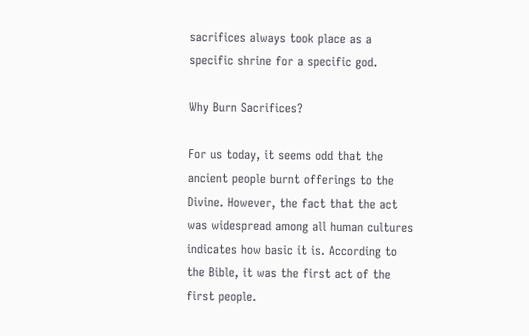sacrifices always took place as a specific shrine for a specific god.

Why Burn Sacrifices?

For us today, it seems odd that the ancient people burnt offerings to the Divine. However, the fact that the act was widespread among all human cultures indicates how basic it is. According to the Bible, it was the first act of the first people.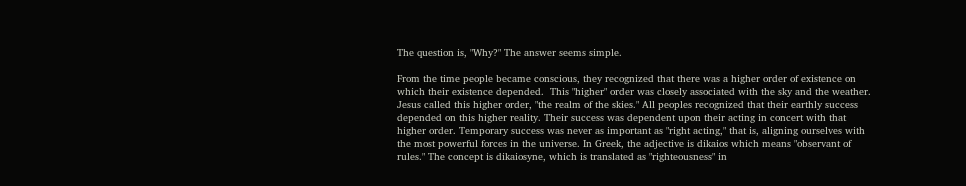The question is, "Why?" The answer seems simple.

From the time people became conscious, they recognized that there was a higher order of existence on which their existence depended.  This "higher" order was closely associated with the sky and the weather. Jesus called this higher order, "the realm of the skies." All peoples recognized that their earthly success depended on this higher reality. Their success was dependent upon their acting in concert with that higher order. Temporary success was never as important as "right acting," that is, aligning ourselves with the most powerful forces in the universe. In Greek, the adjective is dikaios which means "observant of rules." The concept is dikaiosyne, which is translated as "righteousness" in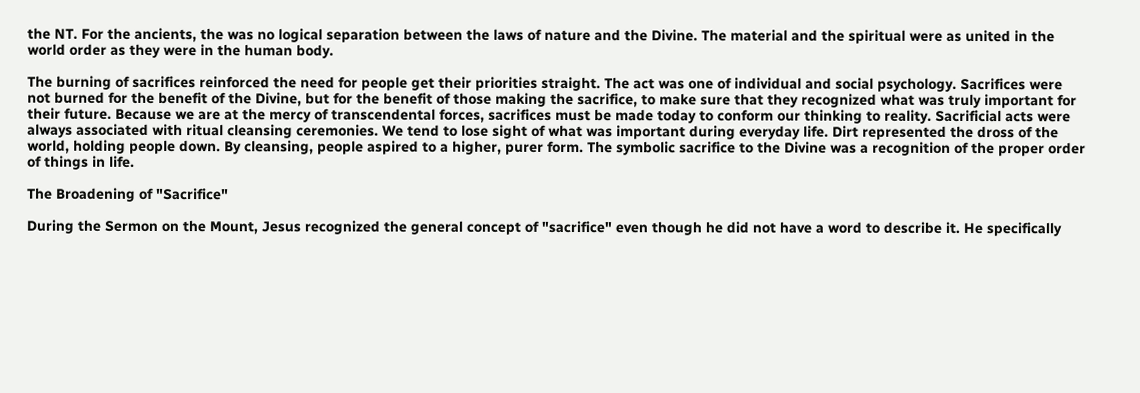the NT. For the ancients, the was no logical separation between the laws of nature and the Divine. The material and the spiritual were as united in the world order as they were in the human body.

The burning of sacrifices reinforced the need for people get their priorities straight. The act was one of individual and social psychology. Sacrifices were not burned for the benefit of the Divine, but for the benefit of those making the sacrifice, to make sure that they recognized what was truly important for their future. Because we are at the mercy of transcendental forces, sacrifices must be made today to conform our thinking to reality. Sacrificial acts were always associated with ritual cleansing ceremonies. We tend to lose sight of what was important during everyday life. Dirt represented the dross of the world, holding people down. By cleansing, people aspired to a higher, purer form. The symbolic sacrifice to the Divine was a recognition of the proper order of things in life.

The Broadening of "Sacrifice"

During the Sermon on the Mount, Jesus recognized the general concept of "sacrifice" even though he did not have a word to describe it. He specifically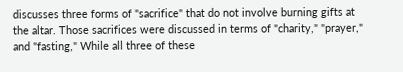discusses three forms of "sacrifice" that do not involve burning gifts at the altar. Those sacrifices were discussed in terms of "charity," "prayer," and "fasting," While all three of these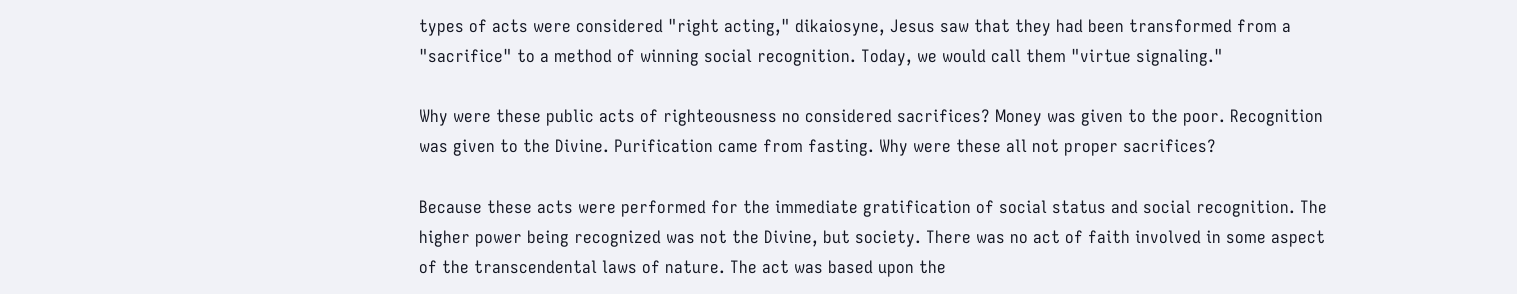types of acts were considered "right acting," dikaiosyne, Jesus saw that they had been transformed from a "sacrifice" to a method of winning social recognition. Today, we would call them "virtue signaling."

Why were these public acts of righteousness no considered sacrifices? Money was given to the poor. Recognition was given to the Divine. Purification came from fasting. Why were these all not proper sacrifices?

Because these acts were performed for the immediate gratification of social status and social recognition. The higher power being recognized was not the Divine, but society. There was no act of faith involved in some aspect of the transcendental laws of nature. The act was based upon the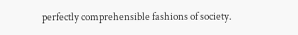perfectly comprehensible fashions of society.